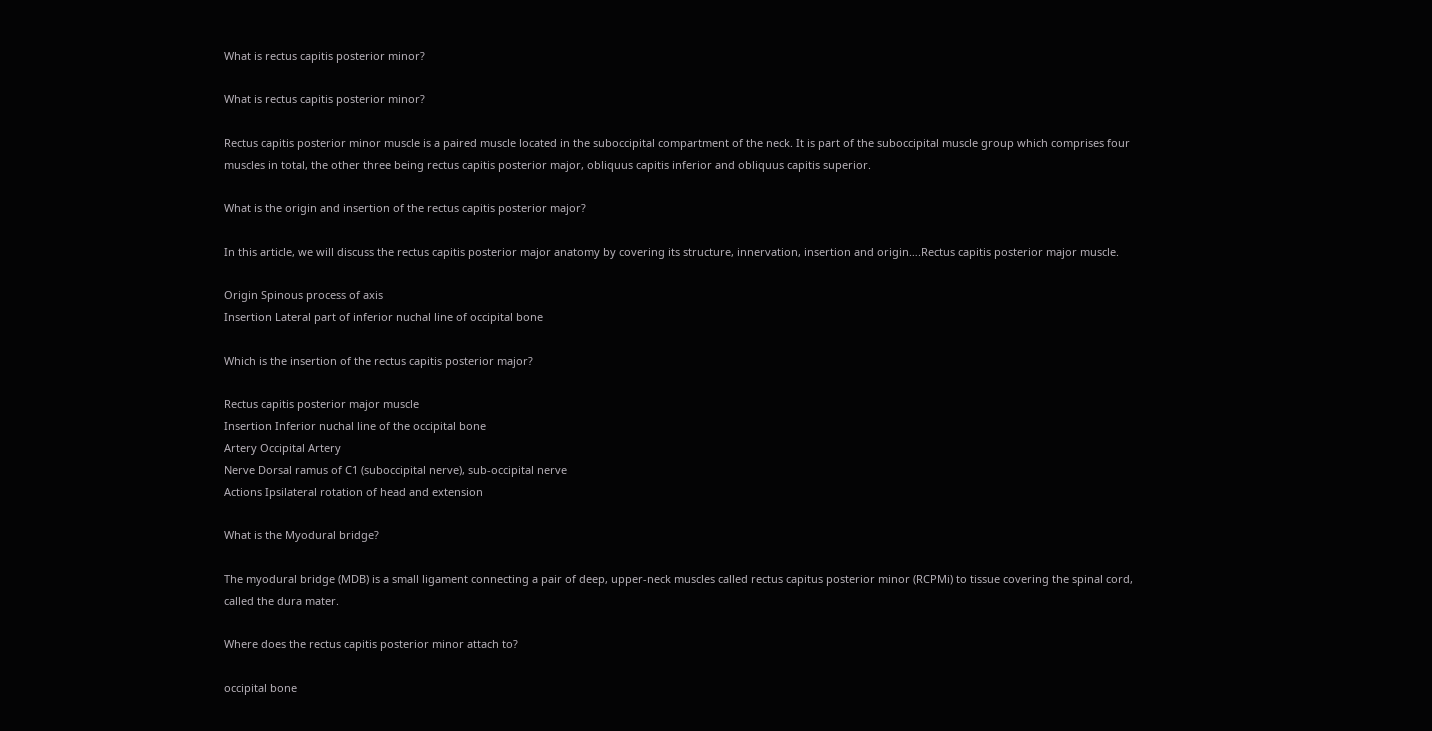What is rectus capitis posterior minor?

What is rectus capitis posterior minor?

Rectus capitis posterior minor muscle is a paired muscle located in the suboccipital compartment of the neck. It is part of the suboccipital muscle group which comprises four muscles in total, the other three being rectus capitis posterior major, obliquus capitis inferior and obliquus capitis superior.

What is the origin and insertion of the rectus capitis posterior major?

In this article, we will discuss the rectus capitis posterior major anatomy by covering its structure, innervation, insertion and origin….Rectus capitis posterior major muscle.

Origin Spinous process of axis
Insertion Lateral part of inferior nuchal line of occipital bone

Which is the insertion of the rectus capitis posterior major?

Rectus capitis posterior major muscle
Insertion Inferior nuchal line of the occipital bone
Artery Occipital Artery
Nerve Dorsal ramus of C1 (suboccipital nerve), sub-occipital nerve
Actions Ipsilateral rotation of head and extension

What is the Myodural bridge?

The myodural bridge (MDB) is a small ligament connecting a pair of deep, upper-neck muscles called rectus capitus posterior minor (RCPMi) to tissue covering the spinal cord, called the dura mater.

Where does the rectus capitis posterior minor attach to?

occipital bone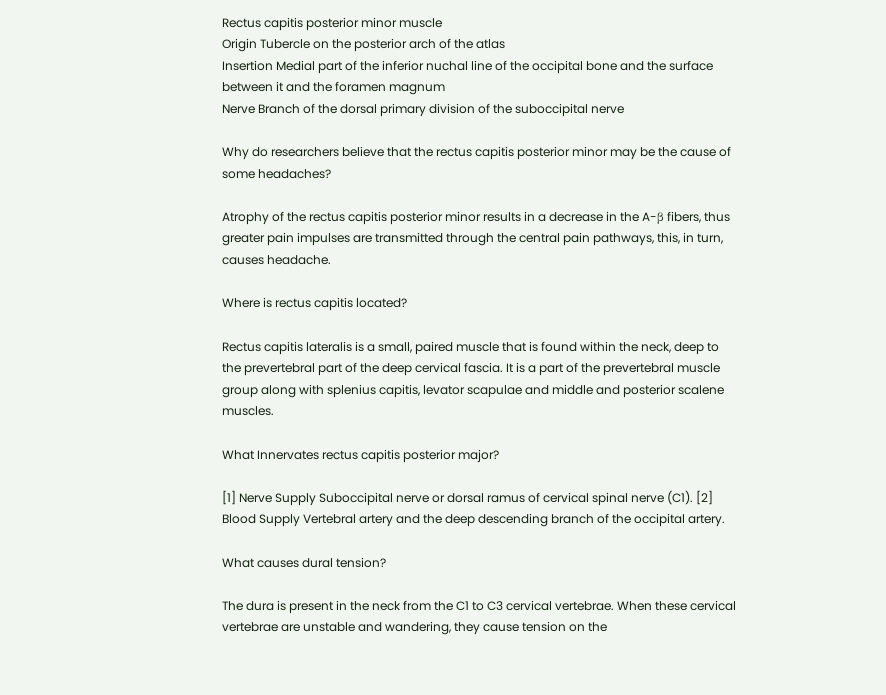Rectus capitis posterior minor muscle
Origin Tubercle on the posterior arch of the atlas
Insertion Medial part of the inferior nuchal line of the occipital bone and the surface between it and the foramen magnum
Nerve Branch of the dorsal primary division of the suboccipital nerve

Why do researchers believe that the rectus capitis posterior minor may be the cause of some headaches?

Atrophy of the rectus capitis posterior minor results in a decrease in the A-β fibers, thus greater pain impulses are transmitted through the central pain pathways, this, in turn, causes headache.

Where is rectus capitis located?

Rectus capitis lateralis is a small, paired muscle that is found within the neck, deep to the prevertebral part of the deep cervical fascia. It is a part of the prevertebral muscle group along with splenius capitis, levator scapulae and middle and posterior scalene muscles.

What Innervates rectus capitis posterior major?

[1] Nerve Supply Suboccipital nerve or dorsal ramus of cervical spinal nerve (C1). [2] Blood Supply Vertebral artery and the deep descending branch of the occipital artery.

What causes dural tension?

The dura is present in the neck from the C1 to C3 cervical vertebrae. When these cervical vertebrae are unstable and wandering, they cause tension on the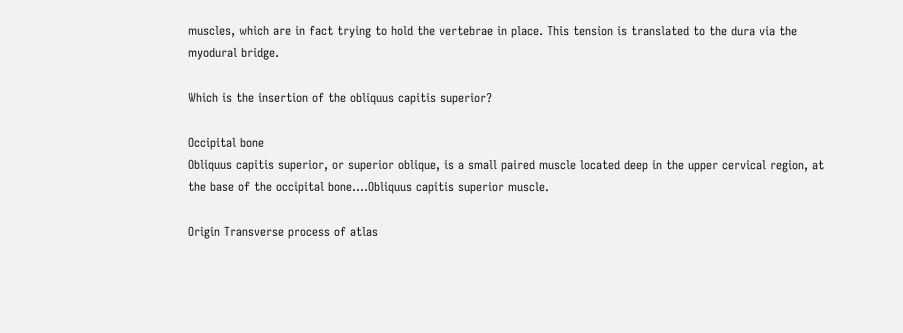muscles, which are in fact trying to hold the vertebrae in place. This tension is translated to the dura via the myodural bridge.

Which is the insertion of the obliquus capitis superior?

Occipital bone
Obliquus capitis superior, or superior oblique, is a small paired muscle located deep in the upper cervical region, at the base of the occipital bone….Obliquus capitis superior muscle.

Origin Transverse process of atlas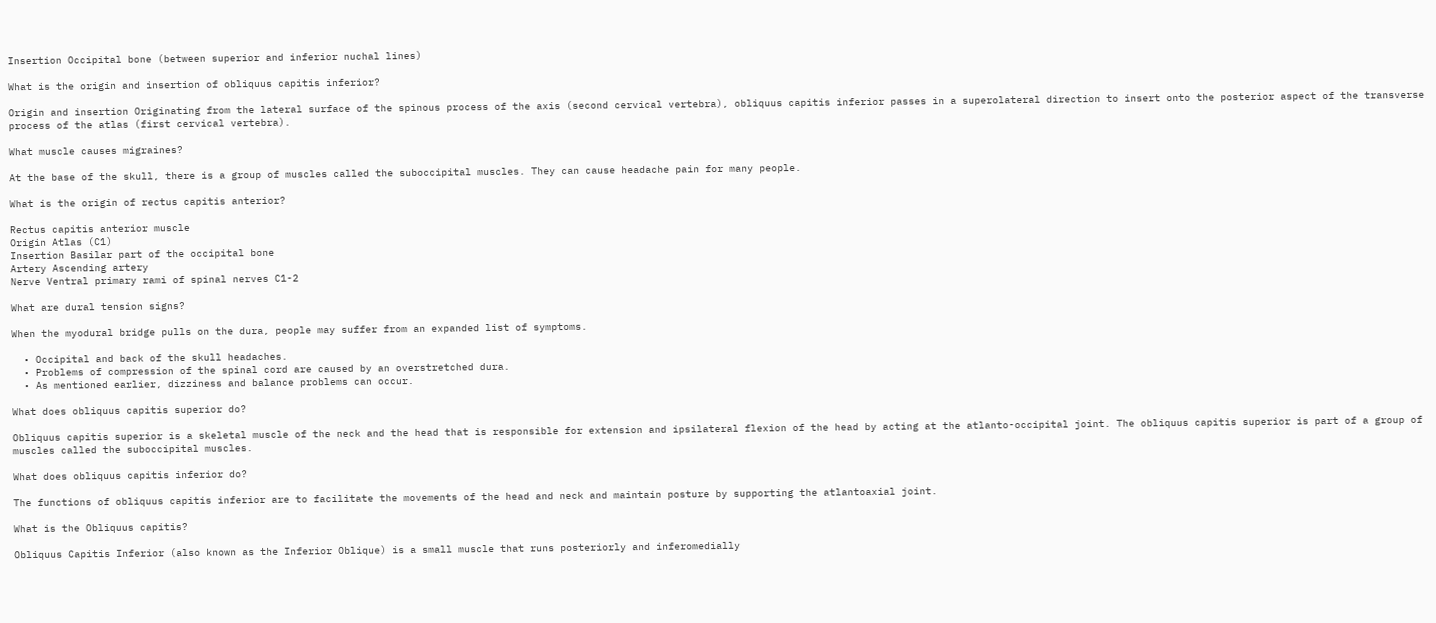Insertion Occipital bone (between superior and inferior nuchal lines)

What is the origin and insertion of obliquus capitis inferior?

Origin and insertion Originating from the lateral surface of the spinous process of the axis (second cervical vertebra), obliquus capitis inferior passes in a superolateral direction to insert onto the posterior aspect of the transverse process of the atlas (first cervical vertebra).

What muscle causes migraines?

At the base of the skull, there is a group of muscles called the suboccipital muscles. They can cause headache pain for many people.

What is the origin of rectus capitis anterior?

Rectus capitis anterior muscle
Origin Atlas (C1)
Insertion Basilar part of the occipital bone
Artery Ascending artery
Nerve Ventral primary rami of spinal nerves C1-2

What are dural tension signs?

When the myodural bridge pulls on the dura, people may suffer from an expanded list of symptoms.

  • Occipital and back of the skull headaches.
  • Problems of compression of the spinal cord are caused by an overstretched dura.
  • As mentioned earlier, dizziness and balance problems can occur.

What does obliquus capitis superior do?

Obliquus capitis superior is a skeletal muscle of the neck and the head that is responsible for extension and ipsilateral flexion of the head by acting at the atlanto-occipital joint. The obliquus capitis superior is part of a group of muscles called the suboccipital muscles.

What does obliquus capitis inferior do?

The functions of obliquus capitis inferior are to facilitate the movements of the head and neck and maintain posture by supporting the atlantoaxial joint.

What is the Obliquus capitis?

Obliquus Capitis Inferior (also known as the Inferior Oblique) is a small muscle that runs posteriorly and inferomedially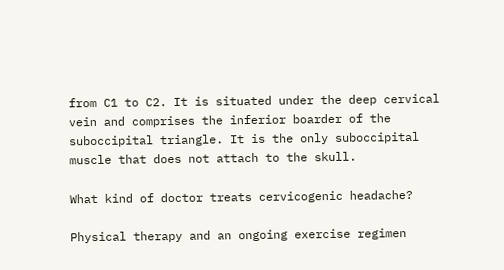from C1 to C2. It is situated under the deep cervical vein and comprises the inferior boarder of the suboccipital triangle. It is the only suboccipital muscle that does not attach to the skull.

What kind of doctor treats cervicogenic headache?

Physical therapy and an ongoing exercise regimen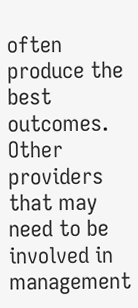often produce the best outcomes. Other providers that may need to be involved in management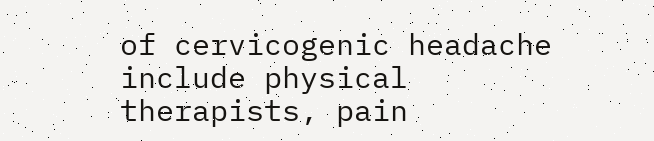of cervicogenic headache include physical therapists, pain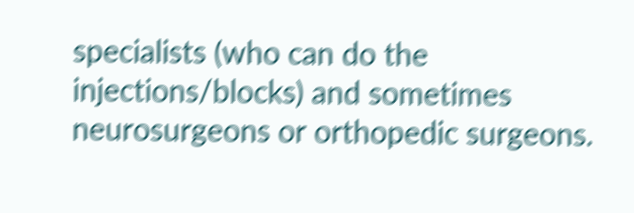specialists (who can do the injections/blocks) and sometimes neurosurgeons or orthopedic surgeons.